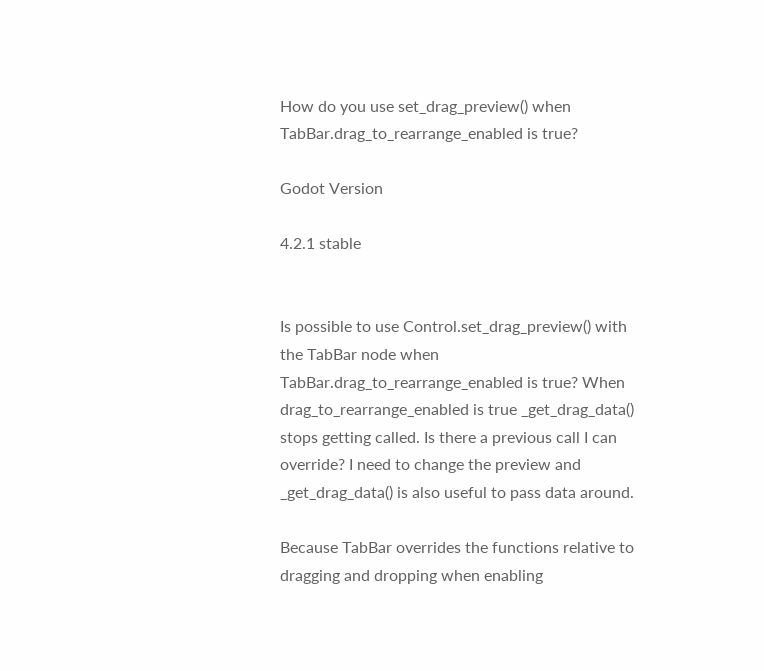How do you use set_drag_preview() when TabBar.drag_to_rearrange_enabled is true?

Godot Version

4.2.1 stable


Is possible to use Control.set_drag_preview() with the TabBar node when TabBar.drag_to_rearrange_enabled is true? When drag_to_rearrange_enabled is true _get_drag_data() stops getting called. Is there a previous call I can override? I need to change the preview and _get_drag_data() is also useful to pass data around.

Because TabBar overrides the functions relative to dragging and dropping when enabling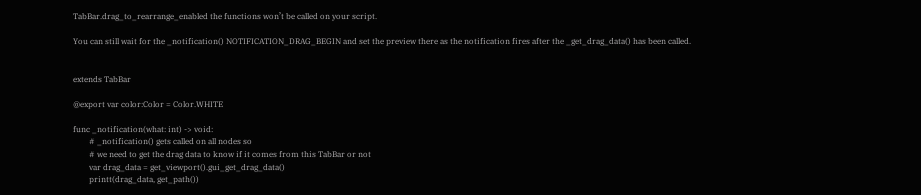TabBar.drag_to_rearrange_enabled the functions won’t be called on your script.

You can still wait for the _notification() NOTIFICATION_DRAG_BEGIN and set the preview there as the notification fires after the _get_drag_data() has been called.


extends TabBar

@export var color:Color = Color.WHITE

func _notification(what: int) -> void:
        # _notification() gets called on all nodes so
        # we need to get the drag data to know if it comes from this TabBar or not
        var drag_data = get_viewport().gui_get_drag_data()
        printt(drag_data, get_path())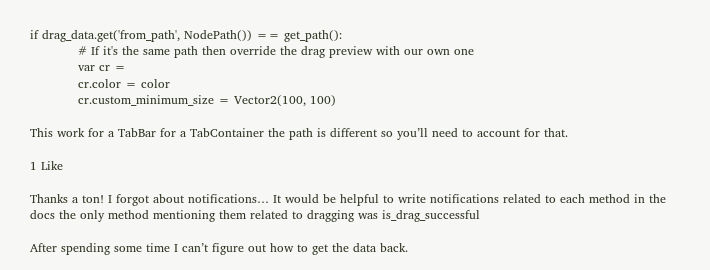if drag_data.get('from_path', NodePath()) == get_path():
            # If it's the same path then override the drag preview with our own one
            var cr =
            cr.color = color
            cr.custom_minimum_size = Vector2(100, 100)

This work for a TabBar for a TabContainer the path is different so you’ll need to account for that.

1 Like

Thanks a ton! I forgot about notifications… It would be helpful to write notifications related to each method in the docs the only method mentioning them related to dragging was is_drag_successful

After spending some time I can’t figure out how to get the data back.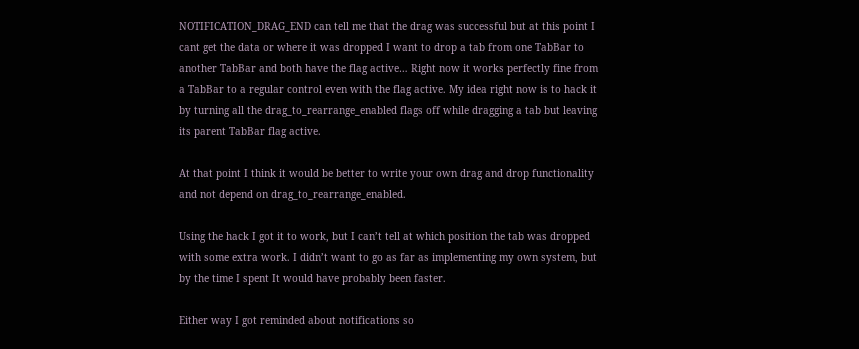NOTIFICATION_DRAG_END can tell me that the drag was successful but at this point I cant get the data or where it was dropped I want to drop a tab from one TabBar to another TabBar and both have the flag active… Right now it works perfectly fine from a TabBar to a regular control even with the flag active. My idea right now is to hack it by turning all the drag_to_rearrange_enabled flags off while dragging a tab but leaving its parent TabBar flag active.

At that point I think it would be better to write your own drag and drop functionality and not depend on drag_to_rearrange_enabled.

Using the hack I got it to work, but I can’t tell at which position the tab was dropped with some extra work. I didn’t want to go as far as implementing my own system, but by the time I spent It would have probably been faster.

Either way I got reminded about notifications so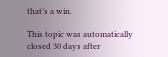that’s a win.

This topic was automatically closed 30 days after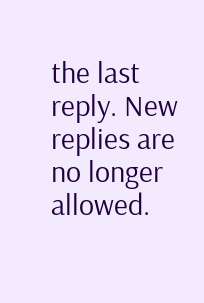the last reply. New replies are no longer allowed.